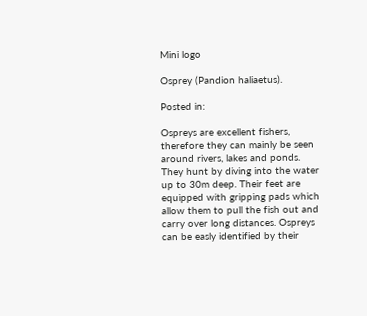Mini logo

Osprey (Pandion haliaetus).

Posted in:

Ospreys are excellent fishers, therefore they can mainly be seen around rivers, lakes and ponds. They hunt by diving into the water up to 30m deep. Their feet are equipped with gripping pads which allow them to pull the fish out and carry over long distances. Ospreys can be easly identified by their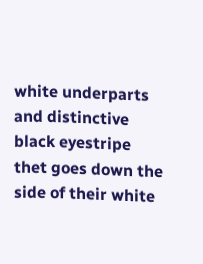white underparts and distinctive black eyestripe thet goes down the side of their white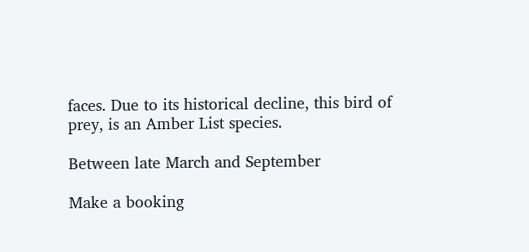faces. Due to its historical decline, this bird of prey, is an Amber List species.

Between late March and September

Make a booking